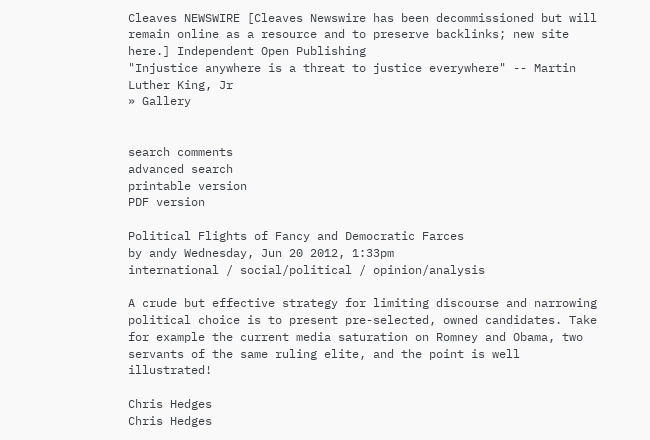Cleaves NEWSWIRE [Cleaves Newswire has been decommissioned but will remain online as a resource and to preserve backlinks; new site here.] Independent Open Publishing
"Injustice anywhere is a threat to justice everywhere" -- Martin Luther King, Jr
» Gallery


search comments
advanced search
printable version
PDF version

Political Flights of Fancy and Democratic Farces
by andy Wednesday, Jun 20 2012, 1:33pm
international / social/political / opinion/analysis

A crude but effective strategy for limiting discourse and narrowing political choice is to present pre-selected, owned candidates. Take for example the current media saturation on Romney and Obama, two servants of the same ruling elite, and the point is well illustrated!

Chris Hedges
Chris Hedges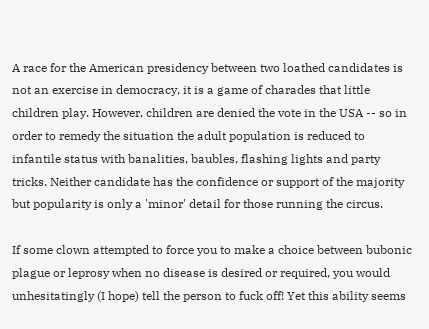A race for the American presidency between two loathed candidates is not an exercise in democracy, it is a game of charades that little children play. However, children are denied the vote in the USA -- so in order to remedy the situation the adult population is reduced to infantile status with banalities, baubles, flashing lights and party tricks. Neither candidate has the confidence or support of the majority but popularity is only a 'minor' detail for those running the circus.

If some clown attempted to force you to make a choice between bubonic plague or leprosy when no disease is desired or required, you would unhesitatingly (I hope) tell the person to fuck off! Yet this ability seems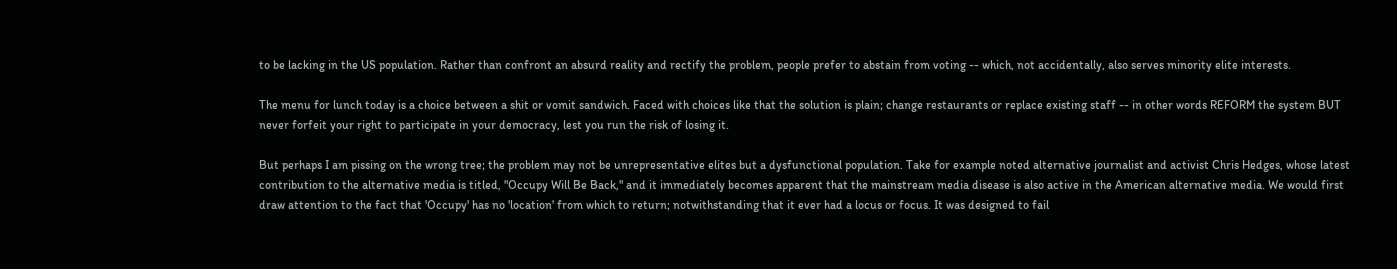to be lacking in the US population. Rather than confront an absurd reality and rectify the problem, people prefer to abstain from voting -- which, not accidentally, also serves minority elite interests.

The menu for lunch today is a choice between a shit or vomit sandwich. Faced with choices like that the solution is plain; change restaurants or replace existing staff -- in other words REFORM the system BUT never forfeit your right to participate in your democracy, lest you run the risk of losing it.

But perhaps I am pissing on the wrong tree; the problem may not be unrepresentative elites but a dysfunctional population. Take for example noted alternative journalist and activist Chris Hedges, whose latest contribution to the alternative media is titled, "Occupy Will Be Back," and it immediately becomes apparent that the mainstream media disease is also active in the American alternative media. We would first draw attention to the fact that 'Occupy' has no 'location' from which to return; notwithstanding that it ever had a locus or focus. It was designed to fail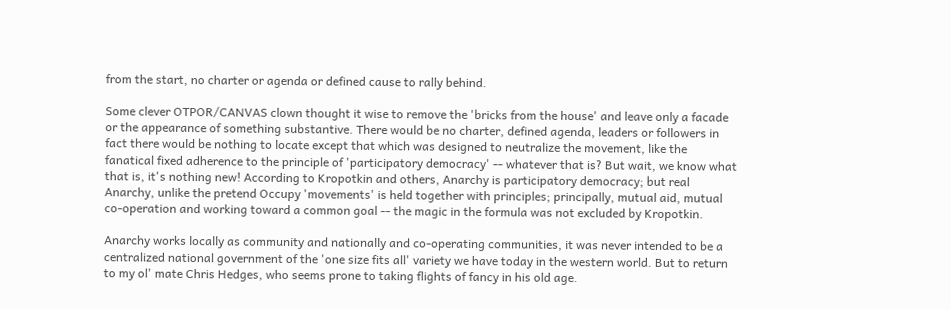from the start, no charter or agenda or defined cause to rally behind.

Some clever OTPOR/CANVAS clown thought it wise to remove the 'bricks from the house' and leave only a facade or the appearance of something substantive. There would be no charter, defined agenda, leaders or followers in fact there would be nothing to locate except that which was designed to neutralize the movement, like the fanatical fixed adherence to the principle of 'participatory democracy' -- whatever that is? But wait, we know what that is, it's nothing new! According to Kropotkin and others, Anarchy is participatory democracy; but real Anarchy, unlike the pretend Occupy 'movements' is held together with principles; principally, mutual aid, mutual co-operation and working toward a common goal -- the magic in the formula was not excluded by Kropotkin.

Anarchy works locally as community and nationally and co-operating communities, it was never intended to be a centralized national government of the 'one size fits all' variety we have today in the western world. But to return to my ol' mate Chris Hedges, who seems prone to taking flights of fancy in his old age.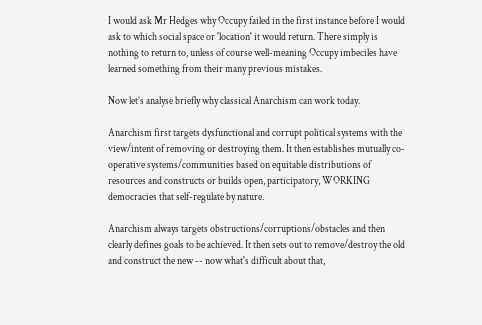I would ask Mr Hedges why Occupy failed in the first instance before I would ask to which social space or 'location' it would return. There simply is nothing to return to, unless of course well-meaning Occupy imbeciles have learned something from their many previous mistakes.

Now let’s analyse briefly why classical Anarchism can work today.

Anarchism first targets dysfunctional and corrupt political systems with the view/intent of removing or destroying them. It then establishes mutually co-operative systems/communities based on equitable distributions of resources and constructs or builds open, participatory, WORKING democracies that self-regulate by nature.

Anarchism always targets obstructions/corruptions/obstacles and then clearly defines goals to be achieved. It then sets out to remove/destroy the old and construct the new -- now what's difficult about that,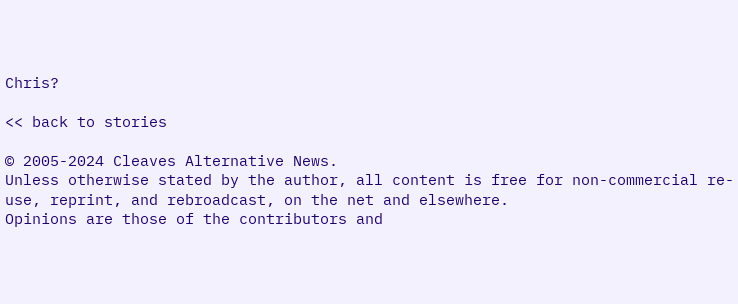Chris?

<< back to stories

© 2005-2024 Cleaves Alternative News.
Unless otherwise stated by the author, all content is free for non-commercial re-use, reprint, and rebroadcast, on the net and elsewhere.
Opinions are those of the contributors and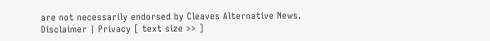are not necessarily endorsed by Cleaves Alternative News.
Disclaimer | Privacy [ text size >> ]